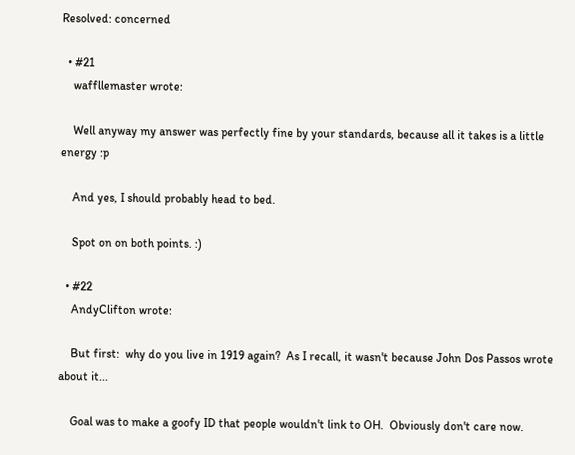Resolved: concerned

  • #21
    waffllemaster wrote:

    Well anyway my answer was perfectly fine by your standards, because all it takes is a little energy :p

    And yes, I should probably head to bed.

    Spot on on both points. :)

  • #22
    AndyClifton wrote:

    But first:  why do you live in 1919 again?  As I recall, it wasn't because John Dos Passos wrote about it...

    Goal was to make a goofy ID that people wouldn't link to OH.  Obviously don't care now.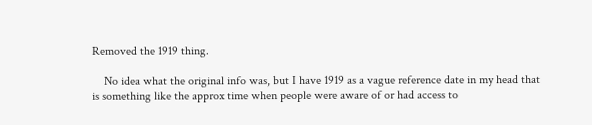Removed the 1919 thing.

    No idea what the original info was, but I have 1919 as a vague reference date in my head that is something like the approx time when people were aware of or had access to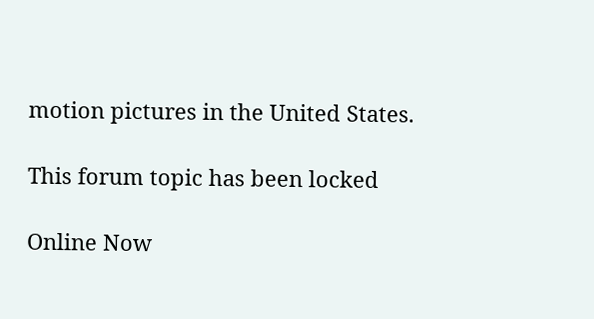motion pictures in the United States.

This forum topic has been locked

Online Now